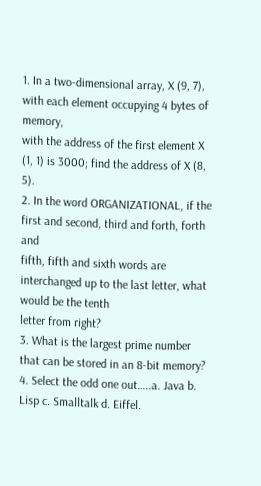1. In a two-dimensional array, X (9, 7), with each element occupying 4 bytes of memory,
with the address of the first element X (1, 1) is 3000; find the address of X (8, 5).
2. In the word ORGANIZATIONAL, if the first and second, third and forth, forth and
fifth, fifth and sixth words are interchanged up to the last letter, what would be the tenth
letter from right?
3. What is the largest prime number that can be stored in an 8-bit memory?
4. Select the odd one out…..a. Java b. Lisp c. Smalltalk d. Eiffel.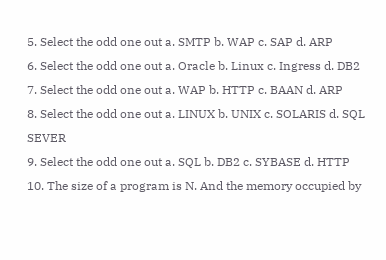5. Select the odd one out a. SMTP b. WAP c. SAP d. ARP
6. Select the odd one out a. Oracle b. Linux c. Ingress d. DB2
7. Select the odd one out a. WAP b. HTTP c. BAAN d. ARP
8. Select the odd one out a. LINUX b. UNIX c. SOLARIS d. SQL SEVER
9. Select the odd one out a. SQL b. DB2 c. SYBASE d. HTTP
10. The size of a program is N. And the memory occupied by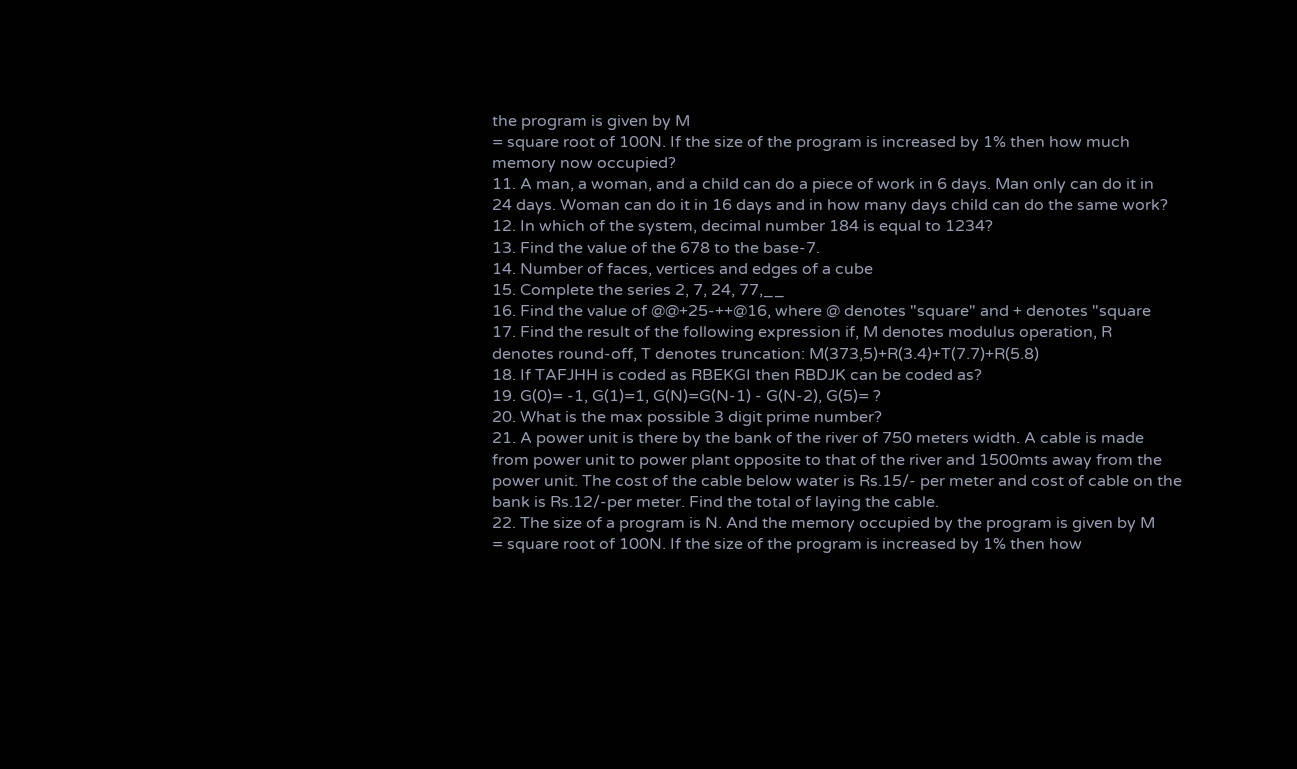the program is given by M
= square root of 100N. If the size of the program is increased by 1% then how much
memory now occupied?
11. A man, a woman, and a child can do a piece of work in 6 days. Man only can do it in
24 days. Woman can do it in 16 days and in how many days child can do the same work?
12. In which of the system, decimal number 184 is equal to 1234?
13. Find the value of the 678 to the base-7.
14. Number of faces, vertices and edges of a cube
15. Complete the series 2, 7, 24, 77,__
16. Find the value of @@+25-++@16, where @ denotes "square" and + denotes "square
17. Find the result of the following expression if, M denotes modulus operation, R
denotes round-off, T denotes truncation: M(373,5)+R(3.4)+T(7.7)+R(5.8)
18. If TAFJHH is coded as RBEKGI then RBDJK can be coded as?
19. G(0)= -1, G(1)=1, G(N)=G(N-1) - G(N-2), G(5)= ?
20. What is the max possible 3 digit prime number?
21. A power unit is there by the bank of the river of 750 meters width. A cable is made
from power unit to power plant opposite to that of the river and 1500mts away from the
power unit. The cost of the cable below water is Rs.15/- per meter and cost of cable on the
bank is Rs.12/-per meter. Find the total of laying the cable.
22. The size of a program is N. And the memory occupied by the program is given by M
= square root of 100N. If the size of the program is increased by 1% then how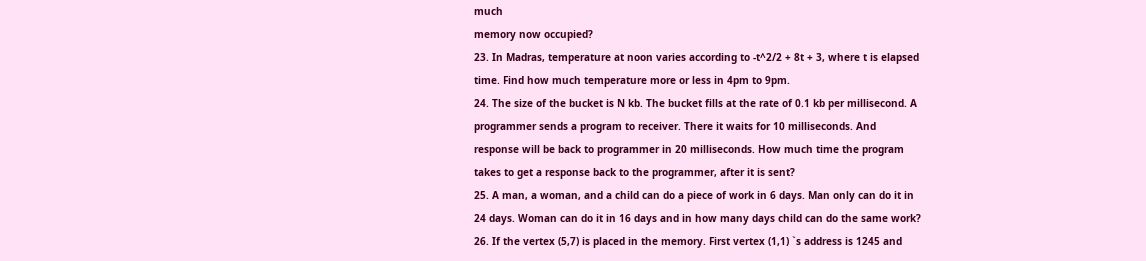much
memory now occupied?
23. In Madras, temperature at noon varies according to -t^2/2 + 8t + 3, where t is elapsed
time. Find how much temperature more or less in 4pm to 9pm.
24. The size of the bucket is N kb. The bucket fills at the rate of 0.1 kb per millisecond. A
programmer sends a program to receiver. There it waits for 10 milliseconds. And
response will be back to programmer in 20 milliseconds. How much time the program
takes to get a response back to the programmer, after it is sent?
25. A man, a woman, and a child can do a piece of work in 6 days. Man only can do it in
24 days. Woman can do it in 16 days and in how many days child can do the same work?
26. If the vertex (5,7) is placed in the memory. First vertex (1,1) `s address is 1245 and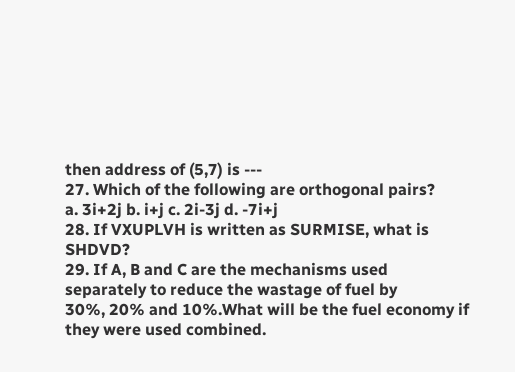then address of (5,7) is ---
27. Which of the following are orthogonal pairs?
a. 3i+2j b. i+j c. 2i-3j d. -7i+j
28. If VXUPLVH is written as SURMISE, what is SHDVD?
29. If A, B and C are the mechanisms used separately to reduce the wastage of fuel by
30%, 20% and 10%.What will be the fuel economy if they were used combined.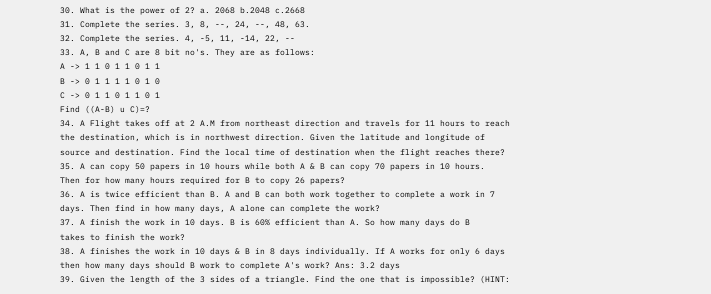30. What is the power of 2? a. 2068 b.2048 c.2668
31. Complete the series. 3, 8, --, 24, --, 48, 63.
32. Complete the series. 4, -5, 11, -14, 22, --
33. A, B and C are 8 bit no's. They are as follows:
A -> 1 1 0 1 1 0 1 1
B -> 0 1 1 1 1 0 1 0
C -> 0 1 1 0 1 1 0 1
Find ((A-B) u C)=?
34. A Flight takes off at 2 A.M from northeast direction and travels for 11 hours to reach
the destination, which is in northwest direction. Given the latitude and longitude of
source and destination. Find the local time of destination when the flight reaches there?
35. A can copy 50 papers in 10 hours while both A & B can copy 70 papers in 10 hours.
Then for how many hours required for B to copy 26 papers?
36. A is twice efficient than B. A and B can both work together to complete a work in 7
days. Then find in how many days, A alone can complete the work?
37. A finish the work in 10 days. B is 60% efficient than A. So how many days do B
takes to finish the work?
38. A finishes the work in 10 days & B in 8 days individually. If A works for only 6 days
then how many days should B work to complete A's work? Ans: 3.2 days
39. Given the length of the 3 sides of a triangle. Find the one that is impossible? (HINT: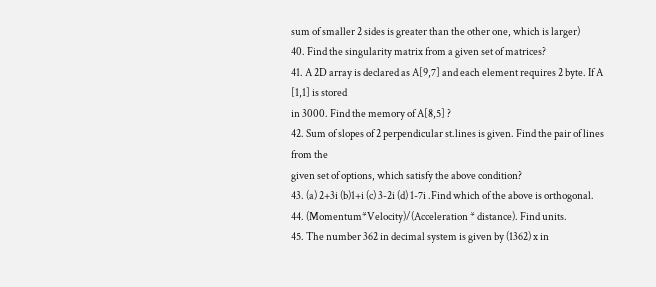sum of smaller 2 sides is greater than the other one, which is larger)
40. Find the singularity matrix from a given set of matrices?
41. A 2D array is declared as A[9,7] and each element requires 2 byte. If A [1,1] is stored
in 3000. Find the memory of A[8,5] ?
42. Sum of slopes of 2 perpendicular st.lines is given. Find the pair of lines from the
given set of options, which satisfy the above condition?
43. (a) 2+3i (b)1+i (c) 3-2i (d) 1-7i .Find which of the above is orthogonal.
44. (Momentum*Velocity)/(Acceleration * distance). Find units.
45. The number 362 in decimal system is given by (1362) x in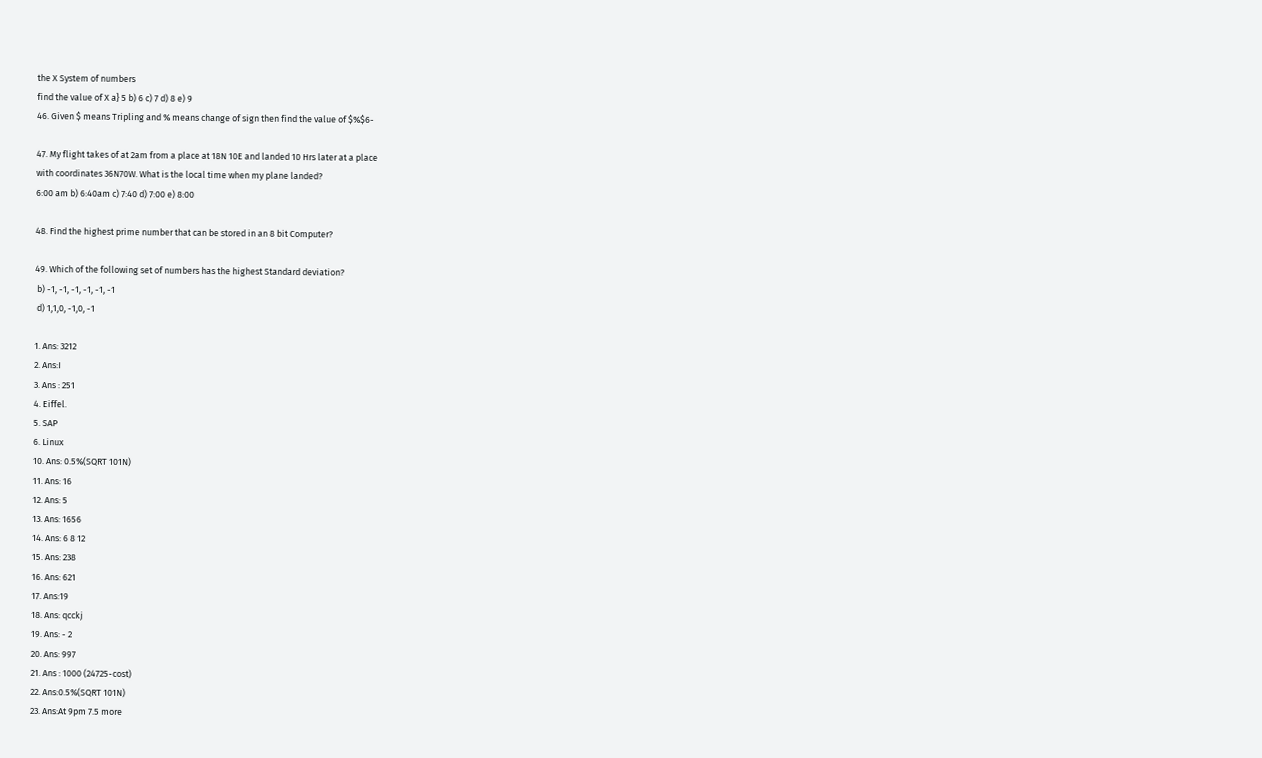the X System of numbers
find the value of X a} 5 b) 6 c) 7 d) 8 e) 9
46. Given $ means Tripling and % means change of sign then find the value of $%$6-

47. My flight takes of at 2am from a place at 18N 10E and landed 10 Hrs later at a place
with coordinates 36N70W. What is the local time when my plane landed?
6:00 am b) 6:40am c) 7:40 d) 7:00 e) 8:00

48. Find the highest prime number that can be stored in an 8 bit Computer?

49. Which of the following set of numbers has the highest Standard deviation?
 b) -1, -1, -1, -1, -1, -1
 d) 1,1,0, -1,0, -1

1. Ans: 3212
2. Ans:I
3. Ans : 251
4. Eiffel.
5. SAP
6. Linux
10. Ans: 0.5%(SQRT 101N)
11. Ans: 16
12. Ans: 5
13. Ans: 1656
14. Ans: 6 8 12
15. Ans: 238
16. Ans: 621
17. Ans:19
18. Ans: qcckj
19. Ans: - 2
20. Ans: 997
21. Ans : 1000 (24725-cost)
22. Ans:0.5%(SQRT 101N)
23. Ans:At 9pm 7.5 more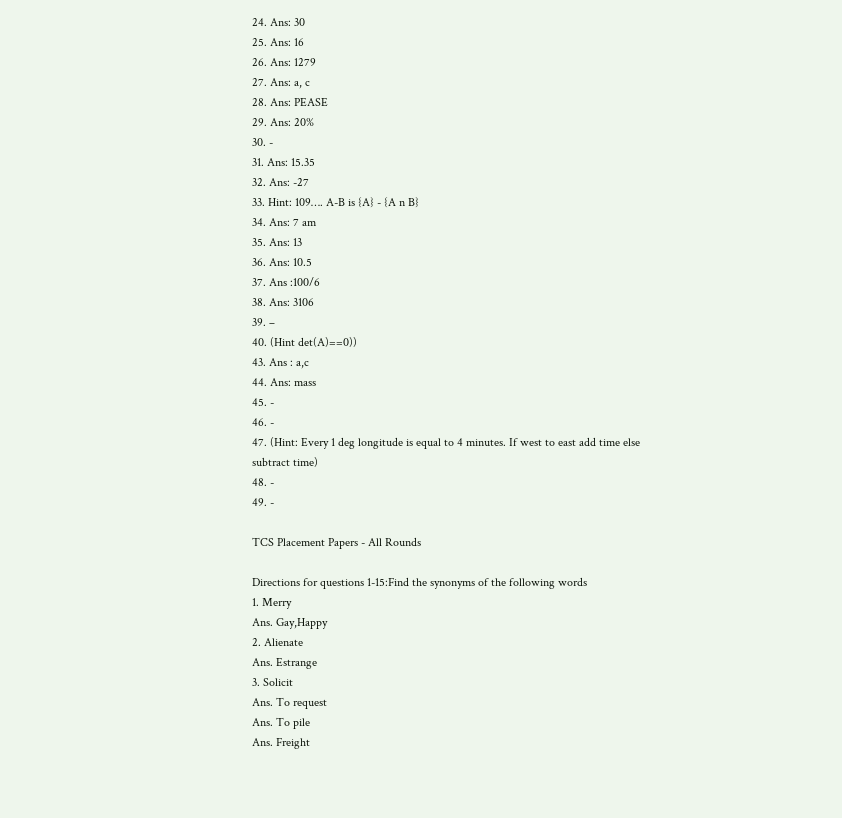24. Ans: 30
25. Ans: 16
26. Ans: 1279
27. Ans: a, c
28. Ans: PEASE
29. Ans: 20%
30. -
31. Ans: 15.35
32. Ans: -27
33. Hint: 109…. A-B is {A} - {A n B}
34. Ans: 7 am
35. Ans: 13
36. Ans: 10.5
37. Ans :100/6
38. Ans: 3106
39. –
40. (Hint det(A)==0))
43. Ans : a,c
44. Ans: mass
45. -
46. -
47. (Hint: Every 1 deg longitude is equal to 4 minutes. If west to east add time else
subtract time)
48. -
49. -

TCS Placement Papers - All Rounds

Directions for questions 1-15:Find the synonyms of the following words
1. Merry
Ans. Gay,Happy
2. Alienate
Ans. Estrange
3. Solicit
Ans. To request
Ans. To pile
Ans. Freight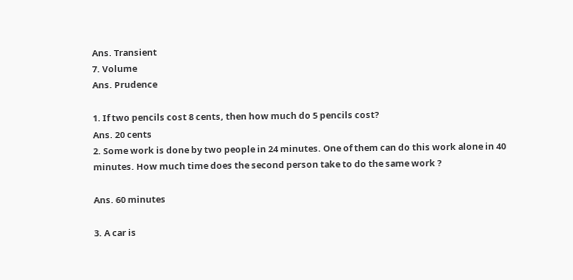Ans. Transient
7. Volume
Ans. Prudence

1. If two pencils cost 8 cents, then how much do 5 pencils cost?
Ans. 20 cents
2. Some work is done by two people in 24 minutes. One of them can do this work alone in 40
minutes. How much time does the second person take to do the same work ?

Ans. 60 minutes

3. A car is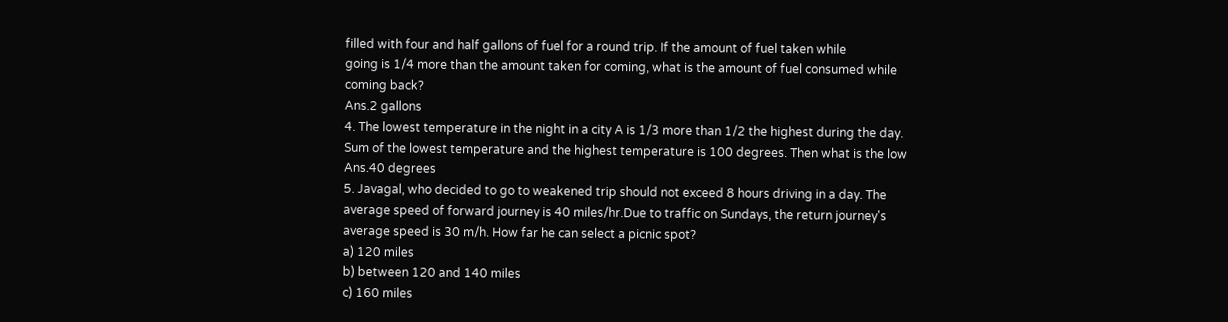filled with four and half gallons of fuel for a round trip. If the amount of fuel taken while
going is 1/4 more than the amount taken for coming, what is the amount of fuel consumed while
coming back?
Ans.2 gallons
4. The lowest temperature in the night in a city A is 1/3 more than 1/2 the highest during the day.
Sum of the lowest temperature and the highest temperature is 100 degrees. Then what is the low
Ans.40 degrees
5. Javagal, who decided to go to weakened trip should not exceed 8 hours driving in a day. The
average speed of forward journey is 40 miles/hr.Due to traffic on Sundays, the return journey's
average speed is 30 m/h. How far he can select a picnic spot?
a) 120 miles
b) between 120 and 140 miles
c) 160 miles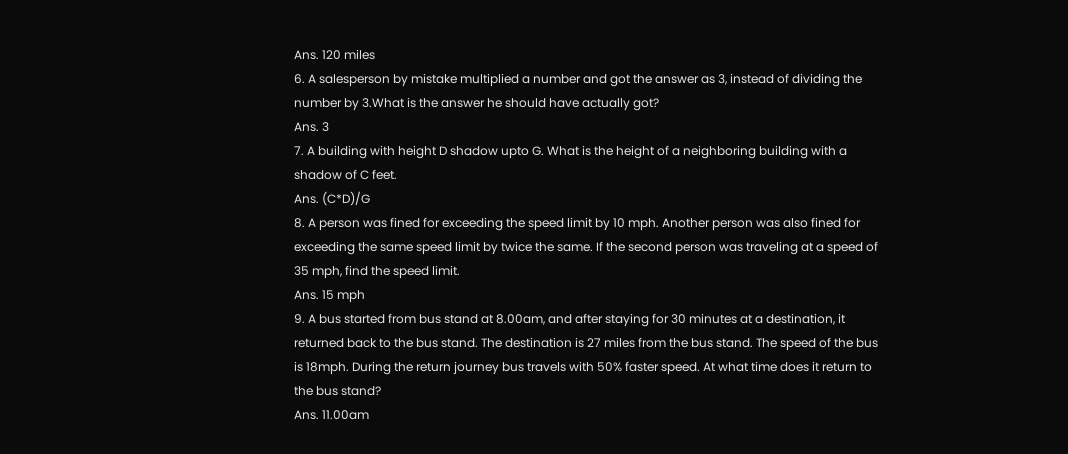Ans. 120 miles
6. A salesperson by mistake multiplied a number and got the answer as 3, instead of dividing the
number by 3.What is the answer he should have actually got?
Ans. 3
7. A building with height D shadow upto G. What is the height of a neighboring building with a
shadow of C feet.
Ans. (C*D)/G
8. A person was fined for exceeding the speed limit by 10 mph. Another person was also fined for
exceeding the same speed limit by twice the same. If the second person was traveling at a speed of
35 mph, find the speed limit.
Ans. 15 mph
9. A bus started from bus stand at 8.00am, and after staying for 30 minutes at a destination, it
returned back to the bus stand. The destination is 27 miles from the bus stand. The speed of the bus
is 18mph. During the return journey bus travels with 50% faster speed. At what time does it return to
the bus stand?
Ans. 11.00am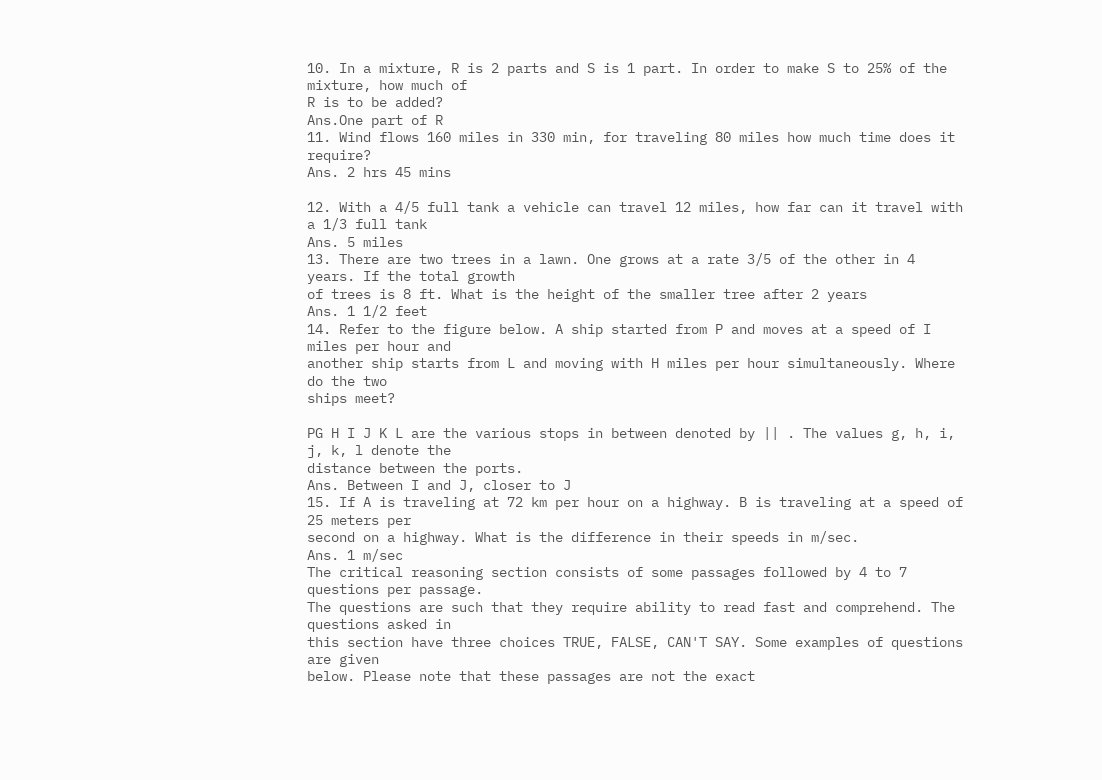10. In a mixture, R is 2 parts and S is 1 part. In order to make S to 25% of the mixture, how much of
R is to be added?
Ans.One part of R
11. Wind flows 160 miles in 330 min, for traveling 80 miles how much time does it require?
Ans. 2 hrs 45 mins

12. With a 4/5 full tank a vehicle can travel 12 miles, how far can it travel with a 1/3 full tank
Ans. 5 miles
13. There are two trees in a lawn. One grows at a rate 3/5 of the other in 4 years. If the total growth
of trees is 8 ft. What is the height of the smaller tree after 2 years
Ans. 1 1/2 feet
14. Refer to the figure below. A ship started from P and moves at a speed of I miles per hour and
another ship starts from L and moving with H miles per hour simultaneously. Where do the two
ships meet?

PG H I J K L are the various stops in between denoted by || . The values g, h, i, j, k, l denote the
distance between the ports.
Ans. Between I and J, closer to J
15. If A is traveling at 72 km per hour on a highway. B is traveling at a speed of 25 meters per
second on a highway. What is the difference in their speeds in m/sec.
Ans. 1 m/sec
The critical reasoning section consists of some passages followed by 4 to 7 questions per passage.
The questions are such that they require ability to read fast and comprehend. The questions asked in
this section have three choices TRUE, FALSE, CAN'T SAY. Some examples of questions are given
below. Please note that these passages are not the exact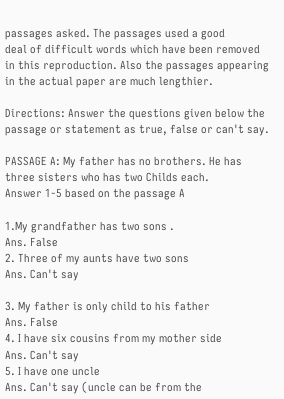passages asked. The passages used a good
deal of difficult words which have been removed in this reproduction. Also the passages appearing
in the actual paper are much lengthier.

Directions: Answer the questions given below the passage or statement as true, false or can't say.

PASSAGE A: My father has no brothers. He has three sisters who has two Childs each.
Answer 1-5 based on the passage A

1.My grandfather has two sons .
Ans. False
2. Three of my aunts have two sons
Ans. Can't say

3. My father is only child to his father
Ans. False
4. I have six cousins from my mother side
Ans. Can't say
5. I have one uncle
Ans. Can't say (uncle can be from the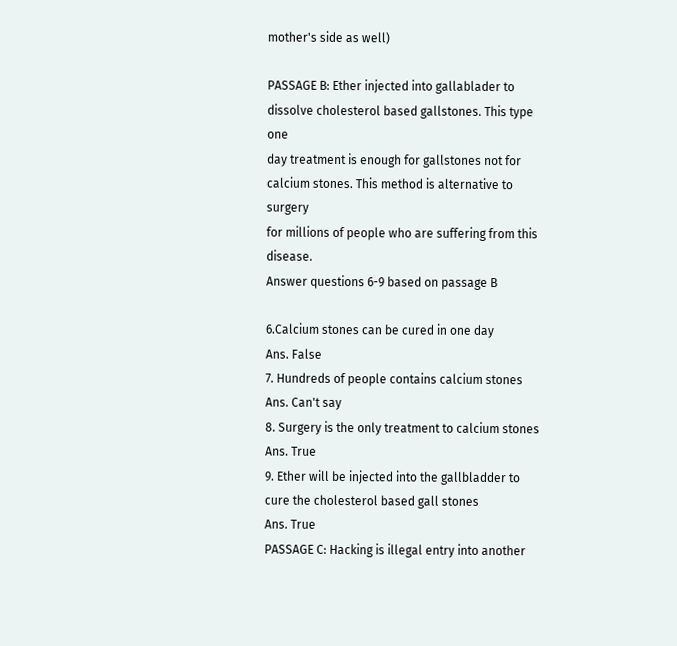mother's side as well)

PASSAGE B: Ether injected into gallablader to dissolve cholesterol based gallstones. This type one
day treatment is enough for gallstones not for calcium stones. This method is alternative to surgery
for millions of people who are suffering from this disease.
Answer questions 6-9 based on passage B

6.Calcium stones can be cured in one day
Ans. False
7. Hundreds of people contains calcium stones
Ans. Can't say
8. Surgery is the only treatment to calcium stones
Ans. True
9. Ether will be injected into the gallbladder to cure the cholesterol based gall stones
Ans. True
PASSAGE C: Hacking is illegal entry into another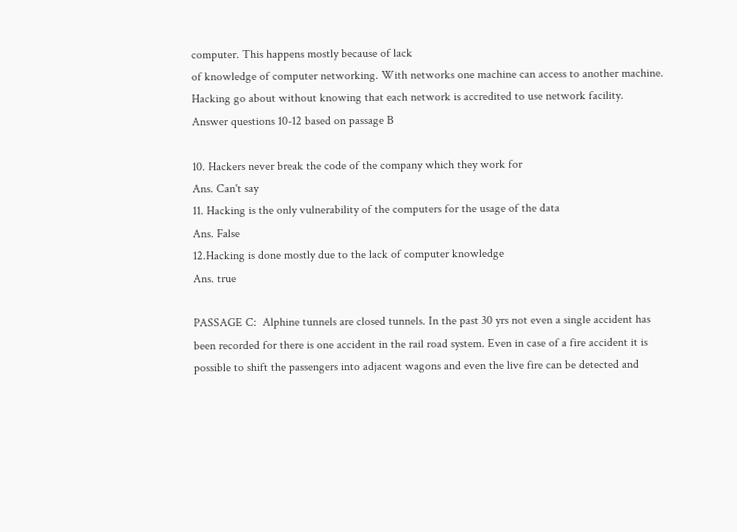computer. This happens mostly because of lack
of knowledge of computer networking. With networks one machine can access to another machine.
Hacking go about without knowing that each network is accredited to use network facility.
Answer questions 10-12 based on passage B

10. Hackers never break the code of the company which they work for
Ans. Can't say
11. Hacking is the only vulnerability of the computers for the usage of the data
Ans. False
12.Hacking is done mostly due to the lack of computer knowledge
Ans. true

PASSAGE C:  Alphine tunnels are closed tunnels. In the past 30 yrs not even a single accident has
been recorded for there is one accident in the rail road system. Even in case of a fire accident it is
possible to shift the passengers into adjacent wagons and even the live fire can be detected and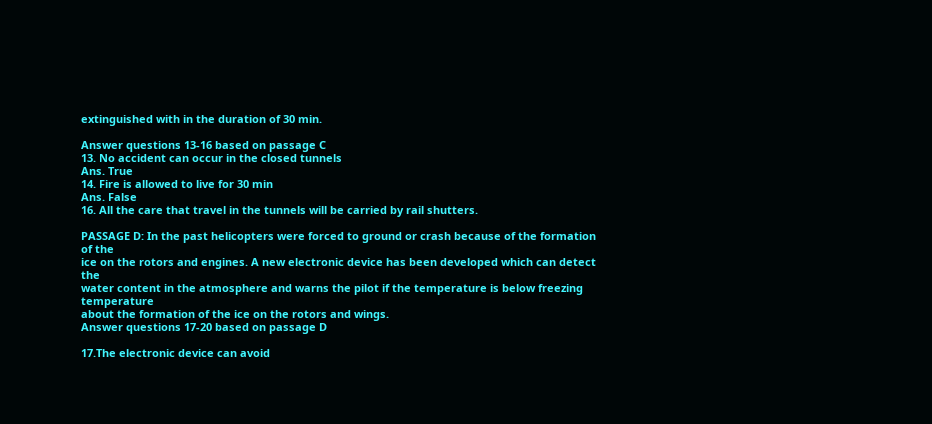extinguished with in the duration of 30 min.

Answer questions 13-16 based on passage C
13. No accident can occur in the closed tunnels
Ans. True
14. Fire is allowed to live for 30 min
Ans. False
16. All the care that travel in the tunnels will be carried by rail shutters.

PASSAGE D: In the past helicopters were forced to ground or crash because of the formation of the
ice on the rotors and engines. A new electronic device has been developed which can detect the
water content in the atmosphere and warns the pilot if the temperature is below freezing temperature
about the formation of the ice on the rotors and wings.
Answer questions 17-20 based on passage D

17.The electronic device can avoid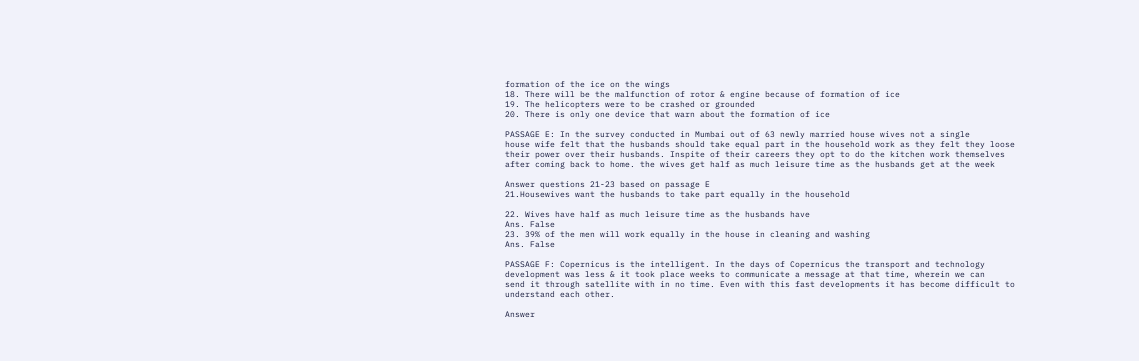formation of the ice on the wings
18. There will be the malfunction of rotor & engine because of formation of ice
19. The helicopters were to be crashed or grounded
20. There is only one device that warn about the formation of ice

PASSAGE E: In the survey conducted in Mumbai out of 63 newly married house wives not a single
house wife felt that the husbands should take equal part in the household work as they felt they loose
their power over their husbands. Inspite of their careers they opt to do the kitchen work themselves
after coming back to home. the wives get half as much leisure time as the husbands get at the week

Answer questions 21-23 based on passage E
21.Housewives want the husbands to take part equally in the household

22. Wives have half as much leisure time as the husbands have
Ans. False
23. 39% of the men will work equally in the house in cleaning and washing
Ans. False

PASSAGE F: Copernicus is the intelligent. In the days of Copernicus the transport and technology
development was less & it took place weeks to communicate a message at that time, wherein we can
send it through satellite with in no time. Even with this fast developments it has become difficult to
understand each other.

Answer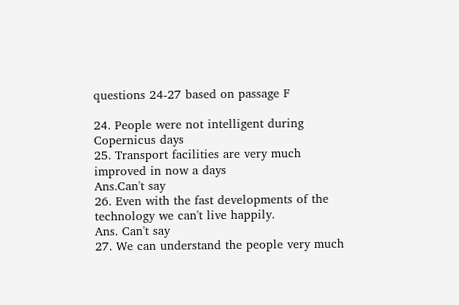questions 24-27 based on passage F

24. People were not intelligent during Copernicus days
25. Transport facilities are very much improved in now a days
Ans.Can't say
26. Even with the fast developments of the technology we can't live happily.
Ans. Can't say
27. We can understand the people very much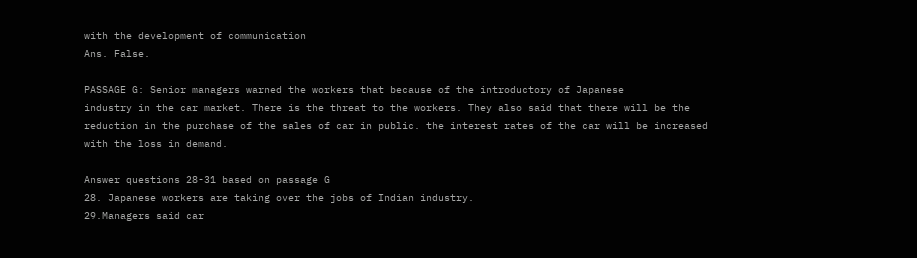with the development of communication
Ans. False.

PASSAGE G: Senior managers warned the workers that because of the introductory of Japanese
industry in the car market. There is the threat to the workers. They also said that there will be the
reduction in the purchase of the sales of car in public. the interest rates of the car will be increased
with the loss in demand.

Answer questions 28-31 based on passage G
28. Japanese workers are taking over the jobs of Indian industry.
29.Managers said car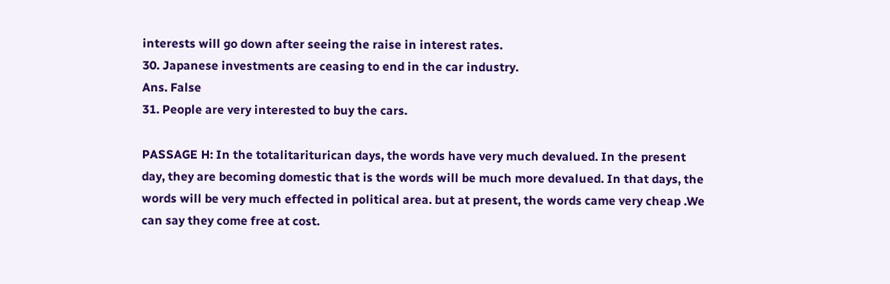interests will go down after seeing the raise in interest rates.
30. Japanese investments are ceasing to end in the car industry.
Ans. False
31. People are very interested to buy the cars.

PASSAGE H: In the totalitariturican days, the words have very much devalued. In the present
day, they are becoming domestic that is the words will be much more devalued. In that days, the
words will be very much effected in political area. but at present, the words came very cheap .We
can say they come free at cost.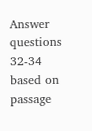Answer questions 32-34 based on passage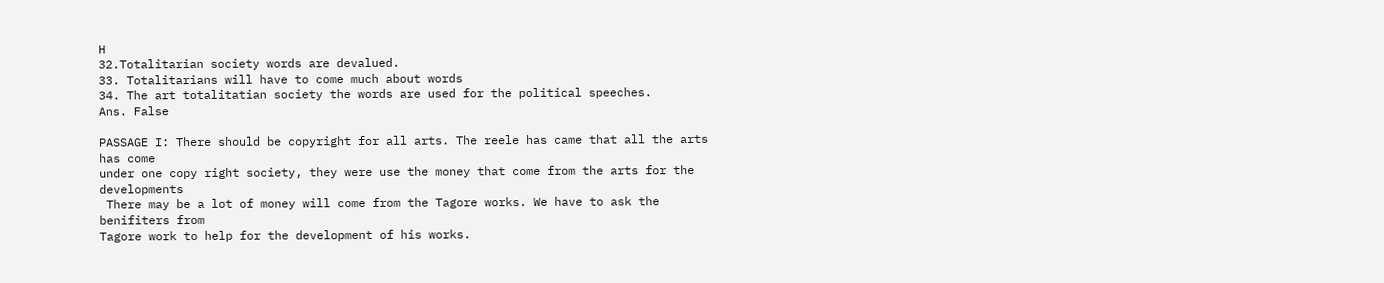H
32.Totalitarian society words are devalued.
33. Totalitarians will have to come much about words
34. The art totalitatian society the words are used for the political speeches.
Ans. False

PASSAGE I: There should be copyright for all arts. The reele has came that all the arts has come
under one copy right society, they were use the money that come from the arts for the developments
 There may be a lot of money will come from the Tagore works. We have to ask the benifiters from
Tagore work to help for the development of his works.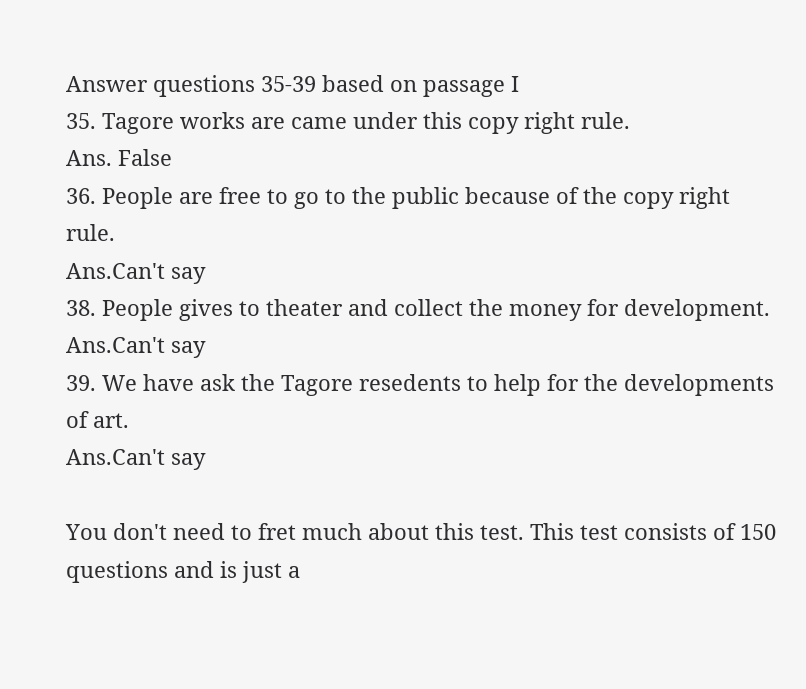Answer questions 35-39 based on passage I
35. Tagore works are came under this copy right rule.
Ans. False
36. People are free to go to the public because of the copy right rule.
Ans.Can't say
38. People gives to theater and collect the money for development.
Ans.Can't say
39. We have ask the Tagore resedents to help for the developments of art.
Ans.Can't say

You don't need to fret much about this test. This test consists of 150 questions and is just a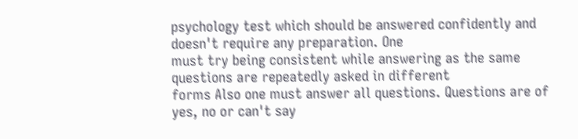psychology test which should be answered confidently and doesn't require any preparation. One
must try being consistent while answering as the same questions are repeatedly asked in different
forms Also one must answer all questions. Questions are of yes, no or can't say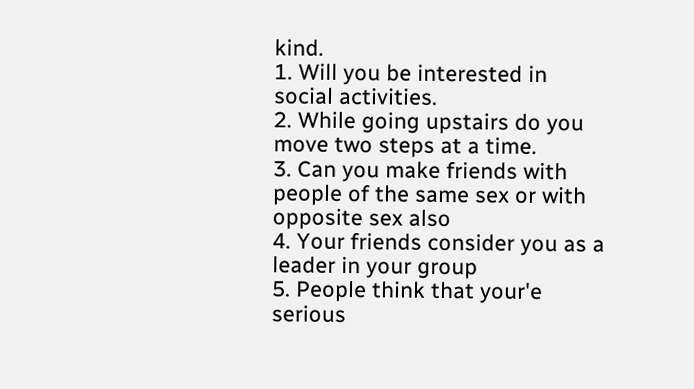kind.
1. Will you be interested in social activities.
2. While going upstairs do you move two steps at a time.
3. Can you make friends with people of the same sex or with opposite sex also
4. Your friends consider you as a leader in your group
5. People think that your'e serious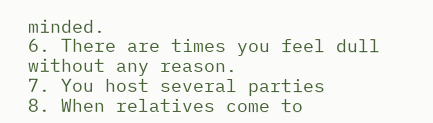minded.
6. There are times you feel dull without any reason.
7. You host several parties
8. When relatives come to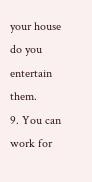your house do you entertain them.
9. You can work for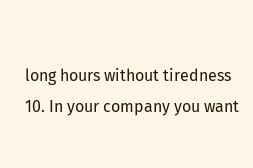long hours without tiredness
10. In your company you want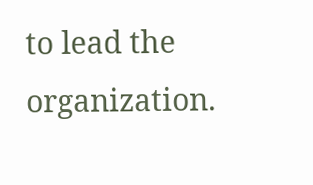to lead the organization.